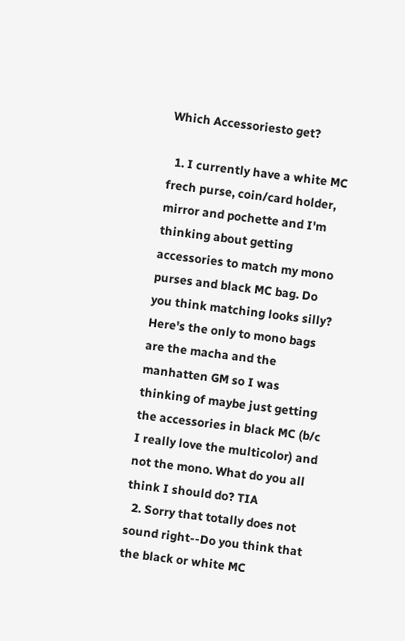Which Accessoriesto get?

  1. I currently have a white MC frech purse, coin/card holder, mirror and pochette and I'm thinking about getting accessories to match my mono purses and black MC bag. Do you think matching looks silly? Here's the only to mono bags are the macha and the manhatten GM so I was thinking of maybe just getting the accessories in black MC (b/c I really love the multicolor) and not the mono. What do you all think I should do? TIA
  2. Sorry that totally does not sound right--Do you think that the black or white MC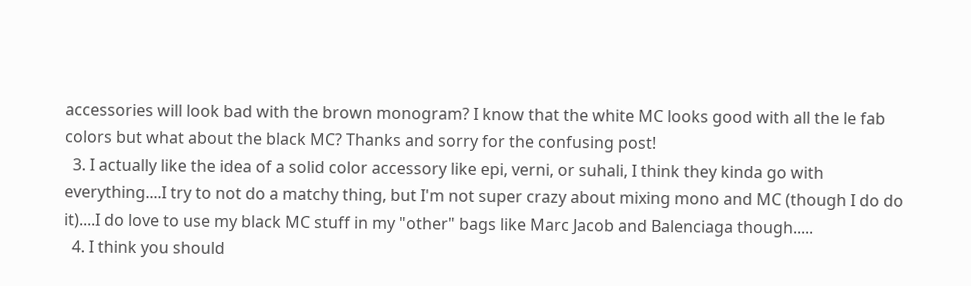accessories will look bad with the brown monogram? I know that the white MC looks good with all the le fab colors but what about the black MC? Thanks and sorry for the confusing post!
  3. I actually like the idea of a solid color accessory like epi, verni, or suhali, I think they kinda go with everything....I try to not do a matchy thing, but I'm not super crazy about mixing mono and MC (though I do do it)....I do love to use my black MC stuff in my "other" bags like Marc Jacob and Balenciaga though.....
  4. I think you should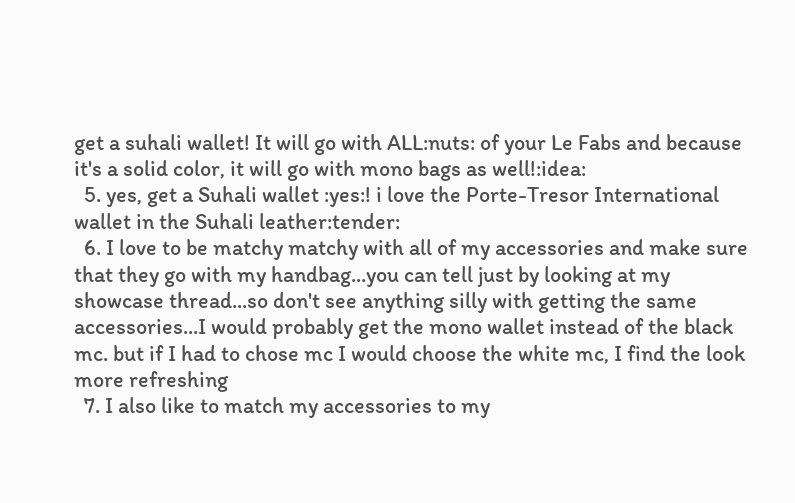get a suhali wallet! It will go with ALL:nuts: of your Le Fabs and because it's a solid color, it will go with mono bags as well!:idea:
  5. yes, get a Suhali wallet :yes:! i love the Porte-Tresor International wallet in the Suhali leather:tender:
  6. I love to be matchy matchy with all of my accessories and make sure that they go with my handbag...you can tell just by looking at my showcase thread...so don't see anything silly with getting the same accessories...I would probably get the mono wallet instead of the black mc. but if I had to chose mc I would choose the white mc, I find the look more refreshing
  7. I also like to match my accessories to my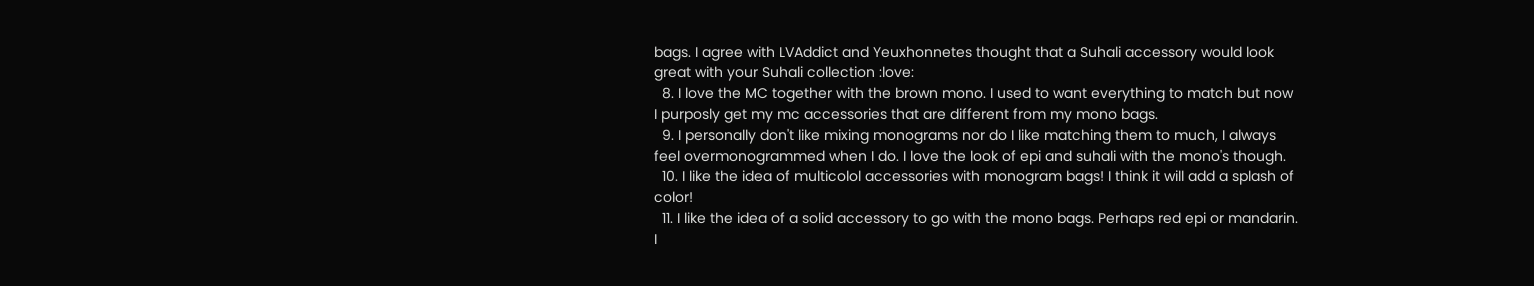bags. I agree with LVAddict and Yeuxhonnetes thought that a Suhali accessory would look great with your Suhali collection :love:
  8. I love the MC together with the brown mono. I used to want everything to match but now I purposly get my mc accessories that are different from my mono bags.
  9. I personally don't like mixing monograms nor do I like matching them to much, I always feel overmonogrammed when I do. I love the look of epi and suhali with the mono's though.
  10. I like the idea of multicolol accessories with monogram bags! I think it will add a splash of color!
  11. I like the idea of a solid accessory to go with the mono bags. Perhaps red epi or mandarin. I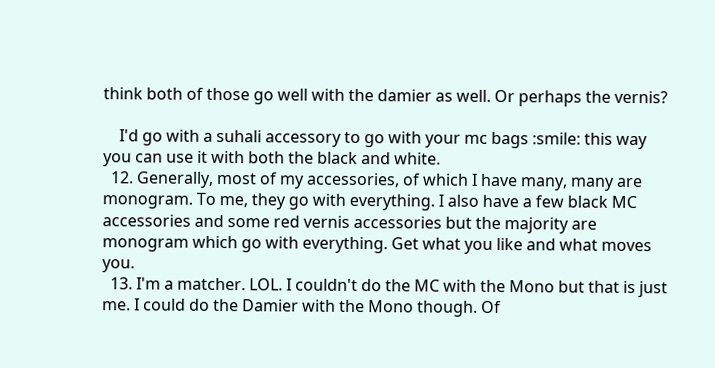think both of those go well with the damier as well. Or perhaps the vernis?

    I'd go with a suhali accessory to go with your mc bags :smile: this way you can use it with both the black and white.
  12. Generally, most of my accessories, of which I have many, many are monogram. To me, they go with everything. I also have a few black MC accessories and some red vernis accessories but the majority are monogram which go with everything. Get what you like and what moves you.
  13. I'm a matcher. LOL. I couldn't do the MC with the Mono but that is just me. I could do the Damier with the Mono though. Of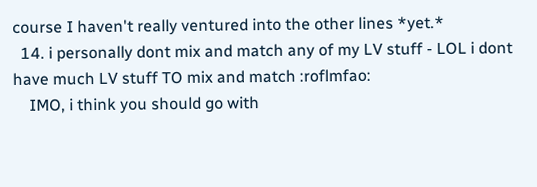course I haven't really ventured into the other lines *yet.*
  14. i personally dont mix and match any of my LV stuff - LOL i dont have much LV stuff TO mix and match :roflmfao:
    IMO, i think you should go with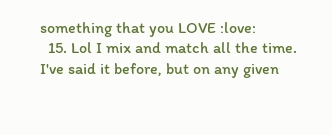something that you LOVE :love:
  15. Lol I mix and match all the time. I've said it before, but on any given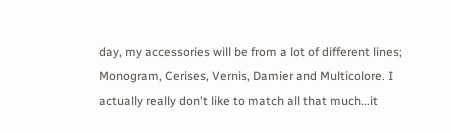day, my accessories will be from a lot of different lines; Monogram, Cerises, Vernis, Damier and Multicolore. I actually really don't like to match all that much...it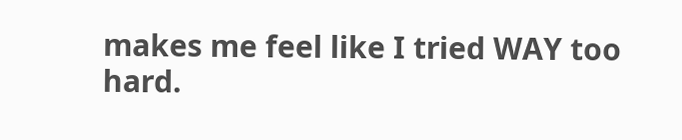makes me feel like I tried WAY too hard.